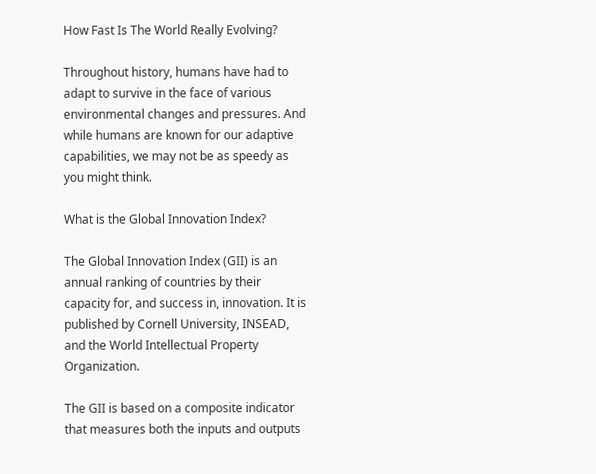How Fast Is The World Really Evolving?

Throughout history, humans have had to adapt to survive in the face of various environmental changes and pressures. And while humans are known for our adaptive capabilities, we may not be as speedy as you might think.

What is the Global Innovation Index?

The Global Innovation Index (GII) is an annual ranking of countries by their capacity for, and success in, innovation. It is published by Cornell University, INSEAD, and the World Intellectual Property Organization.

The GII is based on a composite indicator that measures both the inputs and outputs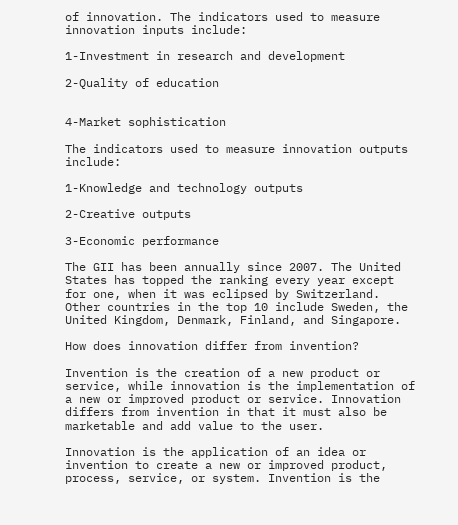of innovation. The indicators used to measure innovation inputs include:

1-Investment in research and development

2-Quality of education


4-Market sophistication

The indicators used to measure innovation outputs include:

1-Knowledge and technology outputs

2-Creative outputs

3-Economic performance

The GII has been annually since 2007. The United States has topped the ranking every year except for one, when it was eclipsed by Switzerland. Other countries in the top 10 include Sweden, the United Kingdom, Denmark, Finland, and Singapore.

How does innovation differ from invention?

Invention is the creation of a new product or service, while innovation is the implementation of a new or improved product or service. Innovation differs from invention in that it must also be marketable and add value to the user.

Innovation is the application of an idea or invention to create a new or improved product, process, service, or system. Invention is the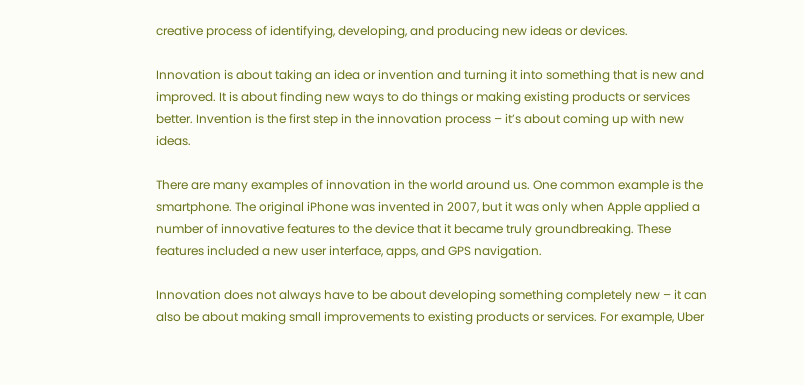creative process of identifying, developing, and producing new ideas or devices.

Innovation is about taking an idea or invention and turning it into something that is new and improved. It is about finding new ways to do things or making existing products or services better. Invention is the first step in the innovation process – it’s about coming up with new ideas.

There are many examples of innovation in the world around us. One common example is the smartphone. The original iPhone was invented in 2007, but it was only when Apple applied a number of innovative features to the device that it became truly groundbreaking. These features included a new user interface, apps, and GPS navigation.

Innovation does not always have to be about developing something completely new – it can also be about making small improvements to existing products or services. For example, Uber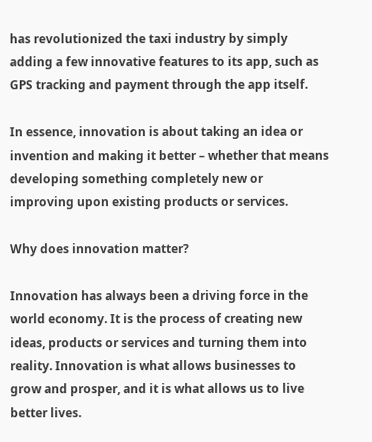has revolutionized the taxi industry by simply adding a few innovative features to its app, such as GPS tracking and payment through the app itself.

In essence, innovation is about taking an idea or invention and making it better – whether that means developing something completely new or improving upon existing products or services.

Why does innovation matter?

Innovation has always been a driving force in the world economy. It is the process of creating new ideas, products or services and turning them into reality. Innovation is what allows businesses to grow and prosper, and it is what allows us to live better lives.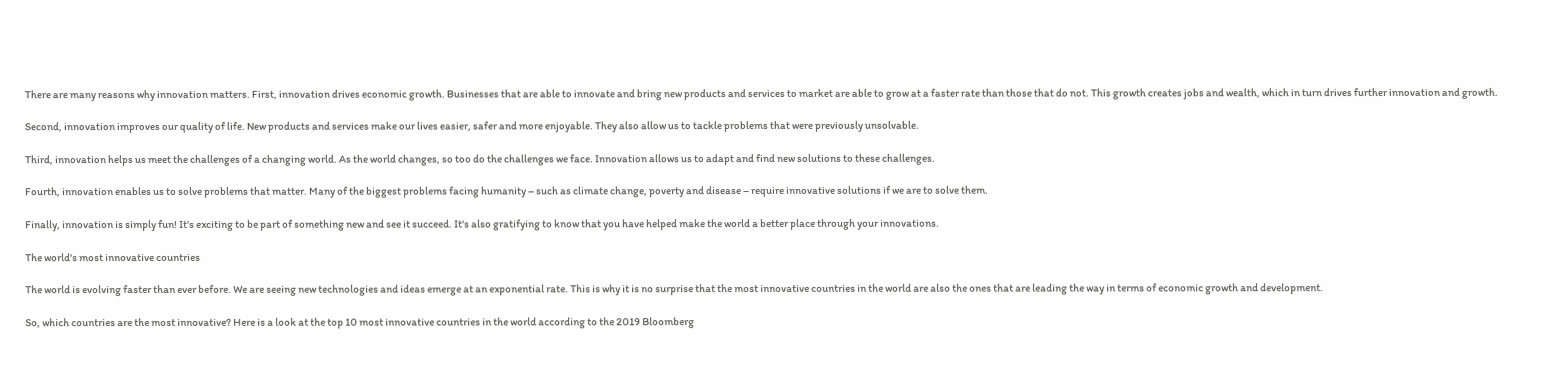There are many reasons why innovation matters. First, innovation drives economic growth. Businesses that are able to innovate and bring new products and services to market are able to grow at a faster rate than those that do not. This growth creates jobs and wealth, which in turn drives further innovation and growth.

Second, innovation improves our quality of life. New products and services make our lives easier, safer and more enjoyable. They also allow us to tackle problems that were previously unsolvable.

Third, innovation helps us meet the challenges of a changing world. As the world changes, so too do the challenges we face. Innovation allows us to adapt and find new solutions to these challenges.

Fourth, innovation enables us to solve problems that matter. Many of the biggest problems facing humanity – such as climate change, poverty and disease – require innovative solutions if we are to solve them.

Finally, innovation is simply fun! It's exciting to be part of something new and see it succeed. It's also gratifying to know that you have helped make the world a better place through your innovations.

The world's most innovative countries

The world is evolving faster than ever before. We are seeing new technologies and ideas emerge at an exponential rate. This is why it is no surprise that the most innovative countries in the world are also the ones that are leading the way in terms of economic growth and development.

So, which countries are the most innovative? Here is a look at the top 10 most innovative countries in the world according to the 2019 Bloomberg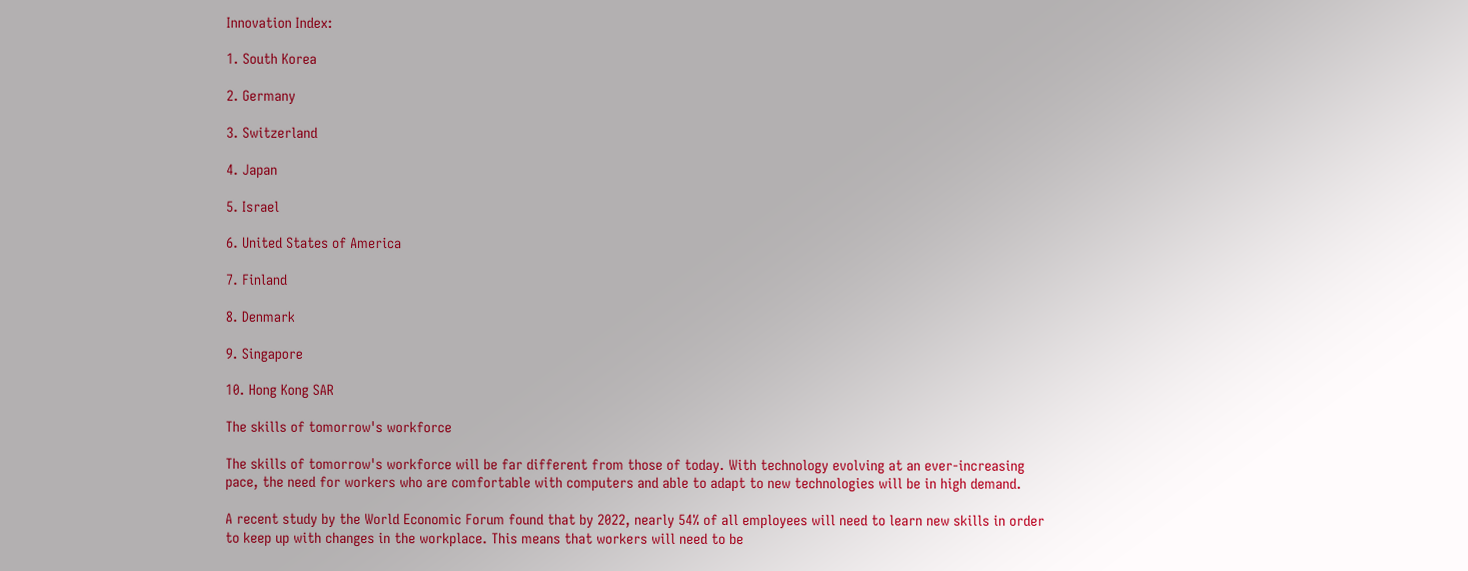Innovation Index:

1. South Korea

2. Germany

3. Switzerland

4. Japan

5. Israel

6. United States of America

7. Finland

8. Denmark

9. Singapore

10. Hong Kong SAR

The skills of tomorrow's workforce

The skills of tomorrow's workforce will be far different from those of today. With technology evolving at an ever-increasing pace, the need for workers who are comfortable with computers and able to adapt to new technologies will be in high demand.

A recent study by the World Economic Forum found that by 2022, nearly 54% of all employees will need to learn new skills in order to keep up with changes in the workplace. This means that workers will need to be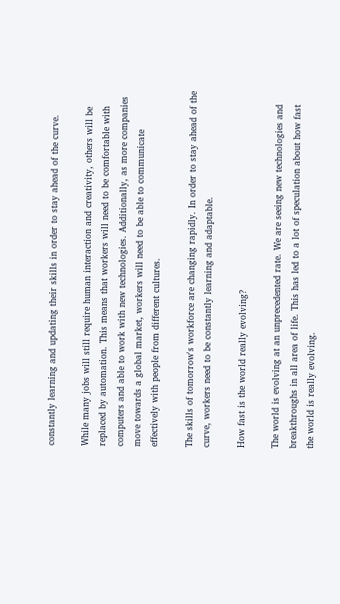constantly learning and updating their skills in order to stay ahead of the curve.

While many jobs will still require human interaction and creativity, others will be replaced by automation. This means that workers will need to be comfortable with computers and able to work with new technologies. Additionally, as more companies move towards a global market, workers will need to be able to communicate effectively with people from different cultures.

The skills of tomorrow's workforce are changing rapidly. In order to stay ahead of the curve, workers need to be constantly learning and adaptable.

How fast is the world really evolving?

The world is evolving at an unprecedented rate. We are seeing new technologies and breakthroughs in all area of life. This has led to a lot of speculation about how fast the world is really evolving.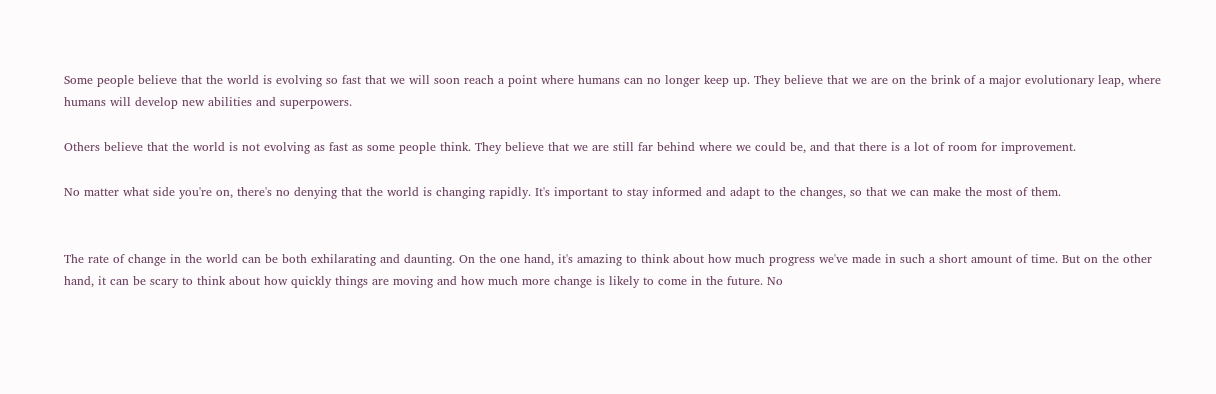Some people believe that the world is evolving so fast that we will soon reach a point where humans can no longer keep up. They believe that we are on the brink of a major evolutionary leap, where humans will develop new abilities and superpowers.

Others believe that the world is not evolving as fast as some people think. They believe that we are still far behind where we could be, and that there is a lot of room for improvement.

No matter what side you're on, there's no denying that the world is changing rapidly. It's important to stay informed and adapt to the changes, so that we can make the most of them.


The rate of change in the world can be both exhilarating and daunting. On the one hand, it's amazing to think about how much progress we've made in such a short amount of time. But on the other hand, it can be scary to think about how quickly things are moving and how much more change is likely to come in the future. No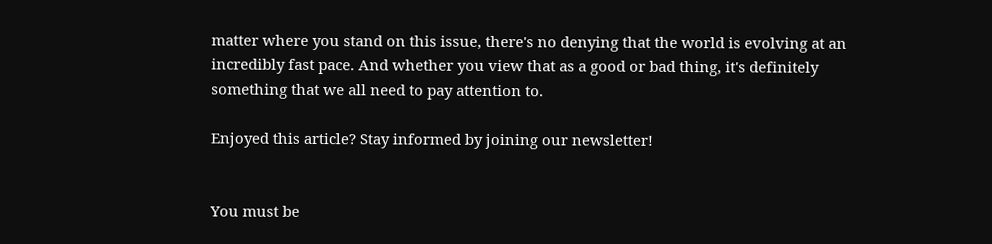matter where you stand on this issue, there's no denying that the world is evolving at an incredibly fast pace. And whether you view that as a good or bad thing, it's definitely something that we all need to pay attention to.

Enjoyed this article? Stay informed by joining our newsletter!


You must be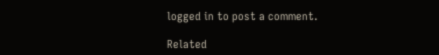logged in to post a comment.

Related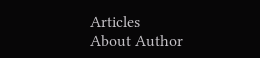Articles
About Author